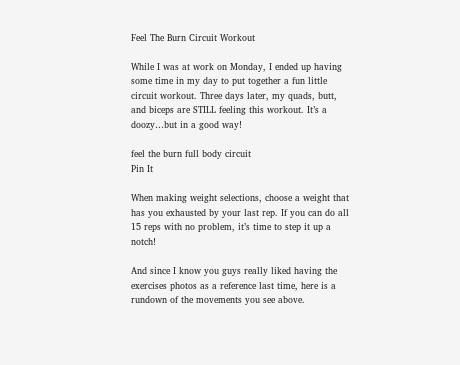Feel The Burn Circuit Workout

While I was at work on Monday, I ended up having some time in my day to put together a fun little circuit workout. Three days later, my quads, butt, and biceps are STILL feeling this workout. It’s a doozy…but in a good way!

feel the burn full body circuit
Pin It

When making weight selections, choose a weight that has you exhausted by your last rep. If you can do all 15 reps with no problem, it’s time to step it up a notch!

And since I know you guys really liked having the exercises photos as a reference last time, here is a rundown of the movements you see above.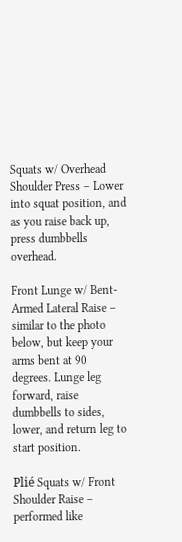Squats w/ Overhead Shoulder Press – Lower into squat position, and as you raise back up, press dumbbells overhead.

Front Lunge w/ Bent-Armed Lateral Raise – similar to the photo below, but keep your arms bent at 90 degrees. Lunge leg forward, raise dumbbells to sides, lower, and return leg to start position.

Plié Squats w/ Front Shoulder Raise – performed like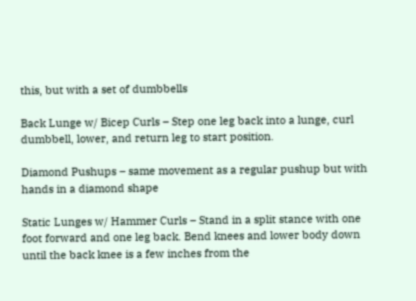this, but with a set of dumbbells

Back Lunge w/ Bicep Curls – Step one leg back into a lunge, curl dumbbell, lower, and return leg to start position.

Diamond Pushups – same movement as a regular pushup but with hands in a diamond shape

Static Lunges w/ Hammer Curls – Stand in a split stance with one foot forward and one leg back. Bend knees and lower body down until the back knee is a few inches from the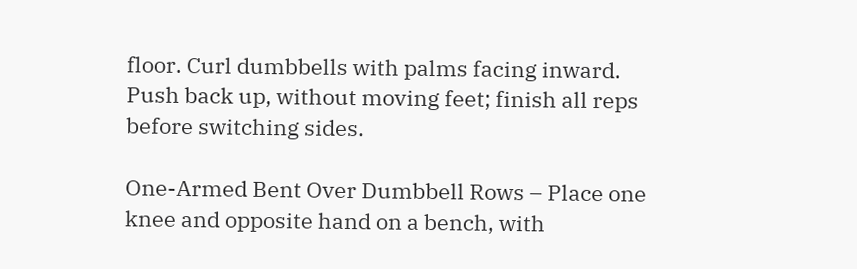floor. Curl dumbbells with palms facing inward. Push back up, without moving feet; finish all reps before switching sides.

One-Armed Bent Over Dumbbell Rows – Place one knee and opposite hand on a bench, with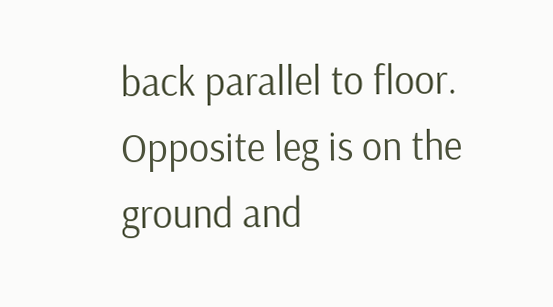back parallel to floor. Opposite leg is on the ground and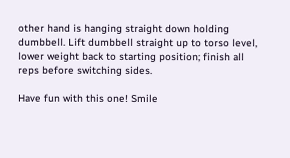other hand is hanging straight down holding dumbbell. Lift dumbbell straight up to torso level, lower weight back to starting position; finish all reps before switching sides.

Have fun with this one! Smile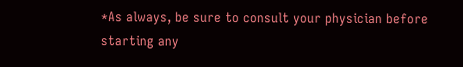*As always, be sure to consult your physician before starting any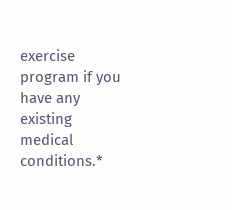exercise program if you have any existing medical conditions.*